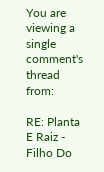You are viewing a single comment's thread from:

RE: Planta E Raiz - Filho Do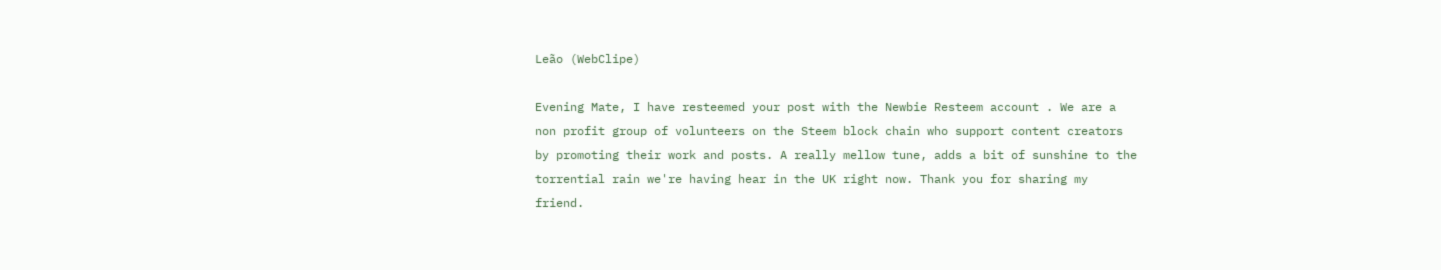Leão (WebClipe)

Evening Mate, I have resteemed your post with the Newbie Resteem account . We are a non profit group of volunteers on the Steem block chain who support content creators by promoting their work and posts. A really mellow tune, adds a bit of sunshine to the torrential rain we're having hear in the UK right now. Thank you for sharing my friend.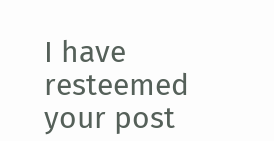I have resteemed your post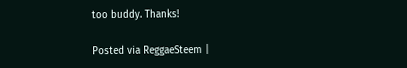too buddy. Thanks!

Posted via ReggaeSteem |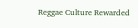Reggae Culture Rewarded